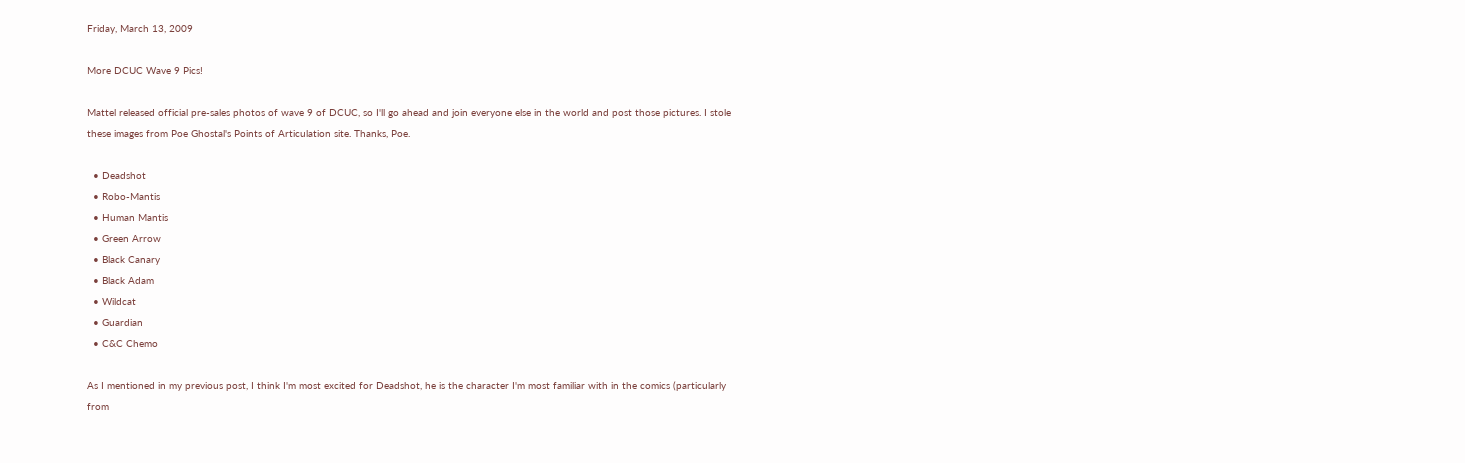Friday, March 13, 2009

More DCUC Wave 9 Pics!

Mattel released official pre-sales photos of wave 9 of DCUC, so I'll go ahead and join everyone else in the world and post those pictures. I stole these images from Poe Ghostal's Points of Articulation site. Thanks, Poe.

  • Deadshot
  • Robo-Mantis
  • Human Mantis
  • Green Arrow
  • Black Canary
  • Black Adam
  • Wildcat
  • Guardian
  • C&C Chemo

As I mentioned in my previous post, I think I'm most excited for Deadshot, he is the character I'm most familiar with in the comics (particularly from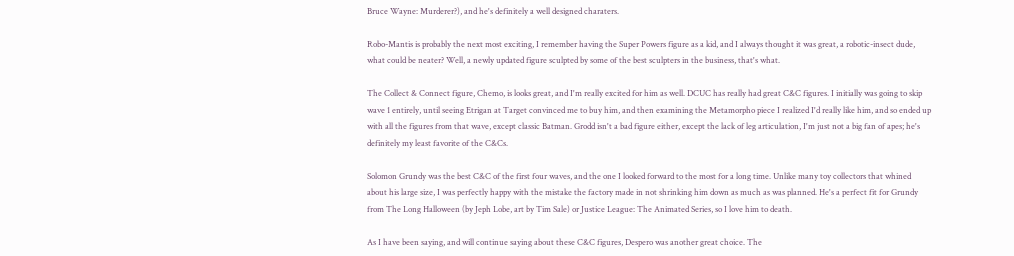Bruce Wayne: Murderer?), and he's definitely a well designed charaters.

Robo-Mantis is probably the next most exciting, I remember having the Super Powers figure as a kid, and I always thought it was great, a robotic-insect dude, what could be neater? Well, a newly updated figure sculpted by some of the best sculpters in the business, that's what.

The Collect & Connect figure, Chemo, is looks great, and I'm really excited for him as well. DCUC has really had great C&C figures. I initially was going to skip wave 1 entirely, until seeing Etrigan at Target convinced me to buy him, and then examining the Metamorpho piece I realized I'd really like him, and so ended up with all the figures from that wave, except classic Batman. Grodd isn't a bad figure either, except the lack of leg articulation, I'm just not a big fan of apes; he's definitely my least favorite of the C&Cs.

Solomon Grundy was the best C&C of the first four waves, and the one I looked forward to the most for a long time. Unlike many toy collectors that whined about his large size, I was perfectly happy with the mistake the factory made in not shrinking him down as much as was planned. He's a perfect fit for Grundy from The Long Halloween (by Jeph Lobe, art by Tim Sale) or Justice League: The Animated Series, so I love him to death.

As I have been saying, and will continue saying about these C&C figures, Despero was another great choice. The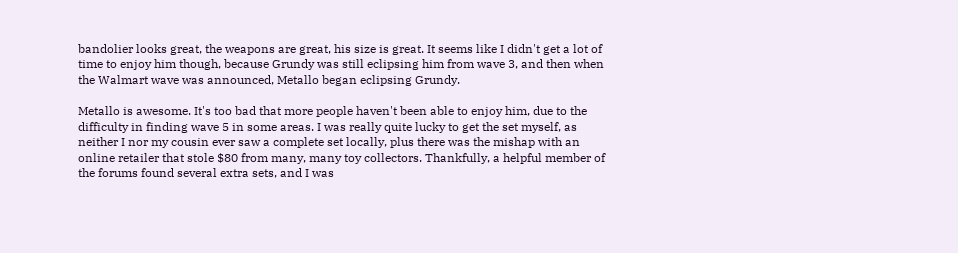bandolier looks great, the weapons are great, his size is great. It seems like I didn't get a lot of time to enjoy him though, because Grundy was still eclipsing him from wave 3, and then when the Walmart wave was announced, Metallo began eclipsing Grundy.

Metallo is awesome. It's too bad that more people haven't been able to enjoy him, due to the difficulty in finding wave 5 in some areas. I was really quite lucky to get the set myself, as neither I nor my cousin ever saw a complete set locally, plus there was the mishap with an online retailer that stole $80 from many, many toy collectors. Thankfully, a helpful member of the forums found several extra sets, and I was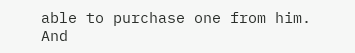able to purchase one from him. And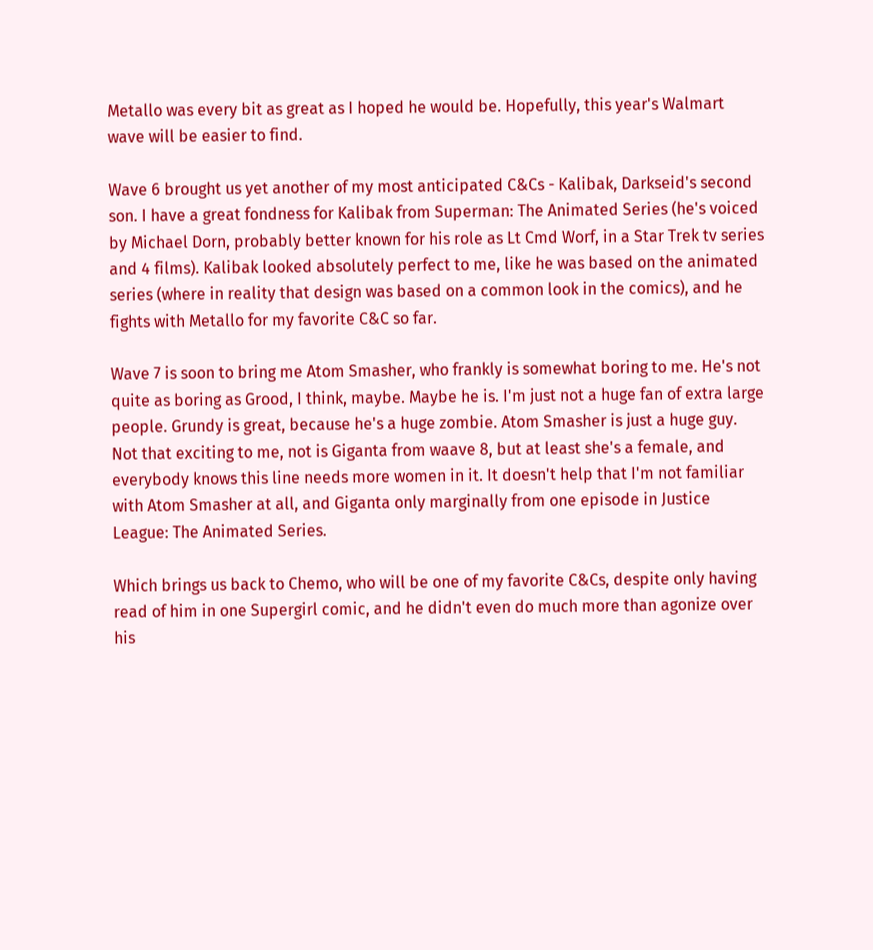Metallo was every bit as great as I hoped he would be. Hopefully, this year's Walmart wave will be easier to find.

Wave 6 brought us yet another of my most anticipated C&Cs - Kalibak, Darkseid's second son. I have a great fondness for Kalibak from Superman: The Animated Series (he's voiced by Michael Dorn, probably better known for his role as Lt Cmd Worf, in a Star Trek tv series and 4 films). Kalibak looked absolutely perfect to me, like he was based on the animated series (where in reality that design was based on a common look in the comics), and he fights with Metallo for my favorite C&C so far.

Wave 7 is soon to bring me Atom Smasher, who frankly is somewhat boring to me. He's not quite as boring as Grood, I think, maybe. Maybe he is. I'm just not a huge fan of extra large people. Grundy is great, because he's a huge zombie. Atom Smasher is just a huge guy. Not that exciting to me, not is Giganta from waave 8, but at least she's a female, and everybody knows this line needs more women in it. It doesn't help that I'm not familiar with Atom Smasher at all, and Giganta only marginally from one episode in Justice League: The Animated Series.

Which brings us back to Chemo, who will be one of my favorite C&Cs, despite only having read of him in one Supergirl comic, and he didn't even do much more than agonize over his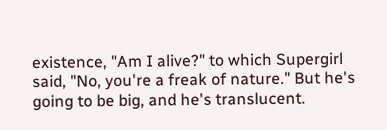existence, "Am I alive?" to which Supergirl said, "No, you're a freak of nature." But he's going to be big, and he's translucent.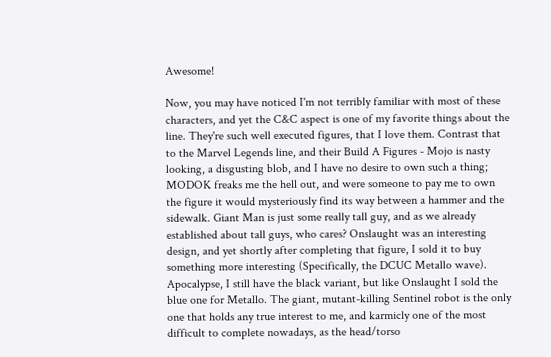Awesome!

Now, you may have noticed I'm not terribly familiar with most of these characters, and yet the C&C aspect is one of my favorite things about the line. They're such well executed figures, that I love them. Contrast that to the Marvel Legends line, and their Build A Figures - Mojo is nasty looking, a disgusting blob, and I have no desire to own such a thing; MODOK freaks me the hell out, and were someone to pay me to own the figure it would mysteriously find its way between a hammer and the sidewalk. Giant Man is just some really tall guy, and as we already established about tall guys, who cares? Onslaught was an interesting design, and yet shortly after completing that figure, I sold it to buy something more interesting (Specifically, the DCUC Metallo wave). Apocalypse, I still have the black variant, but like Onslaught I sold the blue one for Metallo. The giant, mutant-killing Sentinel robot is the only one that holds any true interest to me, and karmicly one of the most difficult to complete nowadays, as the head/torso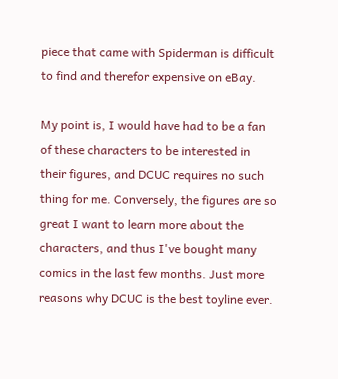piece that came with Spiderman is difficult to find and therefor expensive on eBay.

My point is, I would have had to be a fan of these characters to be interested in their figures, and DCUC requires no such thing for me. Conversely, the figures are so great I want to learn more about the characters, and thus I've bought many comics in the last few months. Just more reasons why DCUC is the best toyline ever.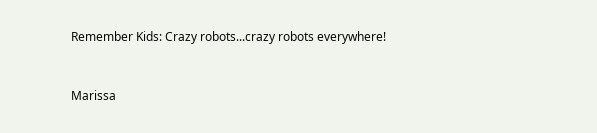Remember Kids: Crazy robots...crazy robots everywhere!


Marissa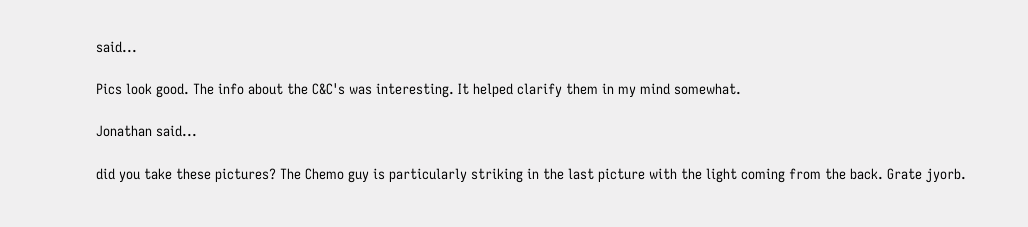said...

Pics look good. The info about the C&C's was interesting. It helped clarify them in my mind somewhat.

Jonathan said...

did you take these pictures? The Chemo guy is particularly striking in the last picture with the light coming from the back. Grate jyorb.